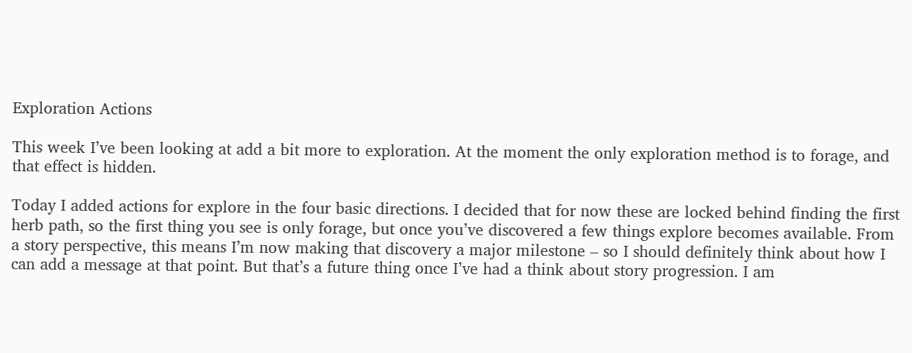Exploration Actions

This week I’ve been looking at add a bit more to exploration. At the moment the only exploration method is to forage, and that effect is hidden.

Today I added actions for explore in the four basic directions. I decided that for now these are locked behind finding the first herb path, so the first thing you see is only forage, but once you’ve discovered a few things explore becomes available. From a story perspective, this means I’m now making that discovery a major milestone – so I should definitely think about how I can add a message at that point. But that’s a future thing once I’ve had a think about story progression. I am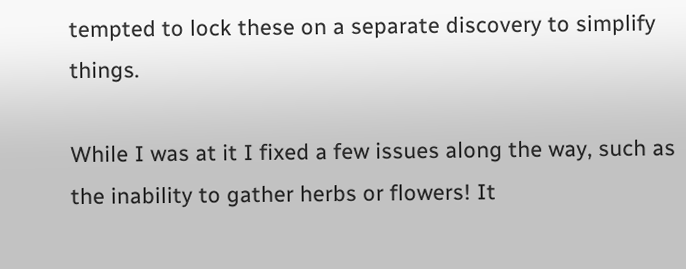tempted to lock these on a separate discovery to simplify things.

While I was at it I fixed a few issues along the way, such as the inability to gather herbs or flowers! It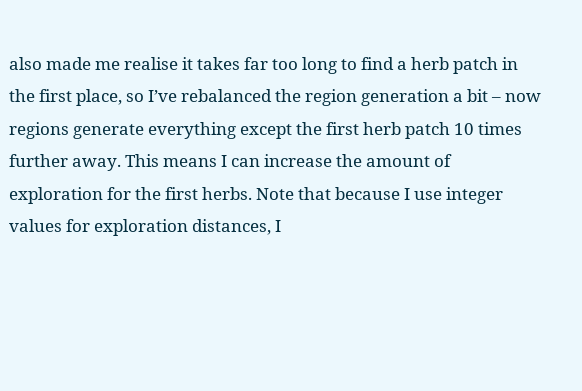also made me realise it takes far too long to find a herb patch in the first place, so I’ve rebalanced the region generation a bit – now regions generate everything except the first herb patch 10 times further away. This means I can increase the amount of exploration for the first herbs. Note that because I use integer values for exploration distances, I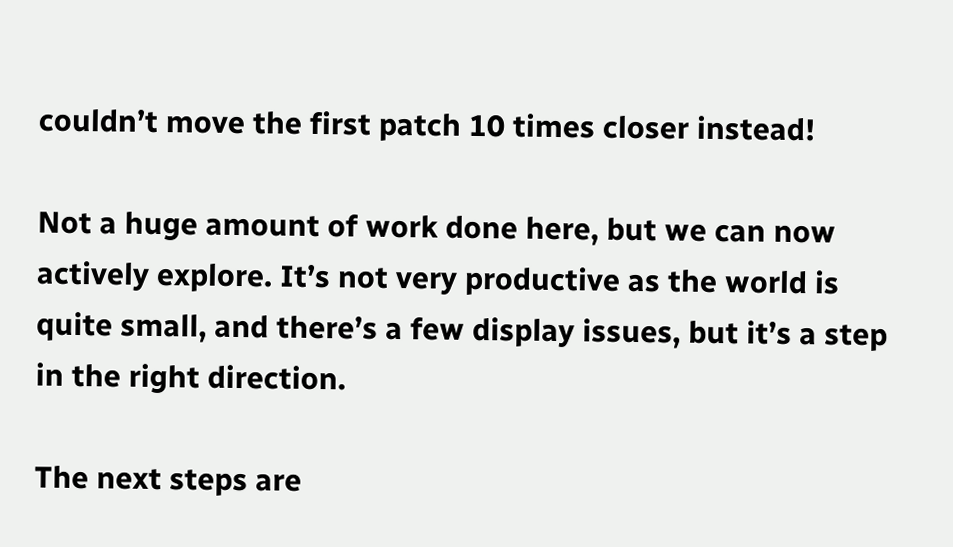couldn’t move the first patch 10 times closer instead!

Not a huge amount of work done here, but we can now actively explore. It’s not very productive as the world is quite small, and there’s a few display issues, but it’s a step in the right direction.

The next steps are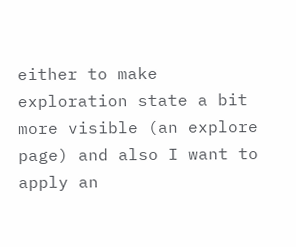either to make exploration state a bit more visible (an explore page) and also I want to apply an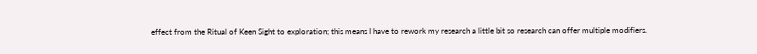effect from the Ritual of Keen Sight to exploration; this means I have to rework my research a little bit so research can offer multiple modifiers.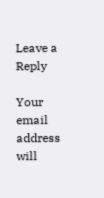Leave a Reply

Your email address will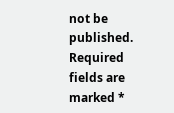not be published. Required fields are marked *